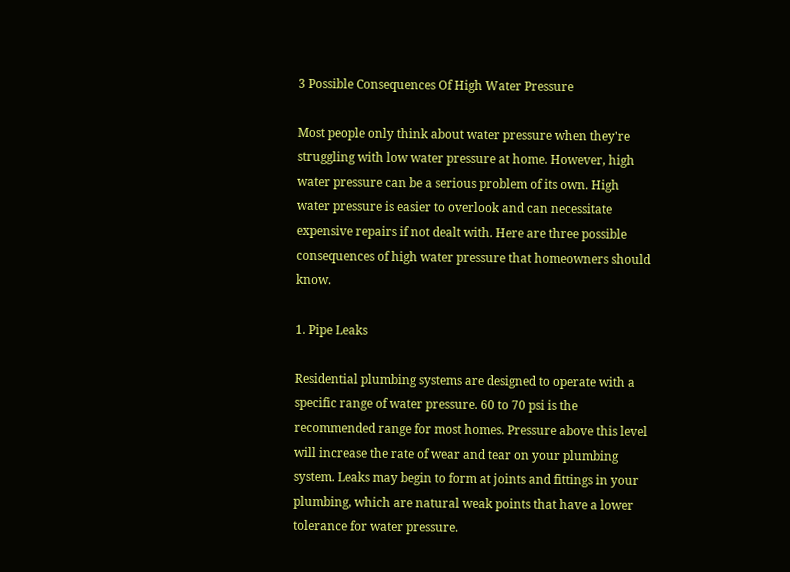3 Possible Consequences Of High Water Pressure

Most people only think about water pressure when they're struggling with low water pressure at home. However, high water pressure can be a serious problem of its own. High water pressure is easier to overlook and can necessitate expensive repairs if not dealt with. Here are three possible consequences of high water pressure that homeowners should know.

1. Pipe Leaks

Residential plumbing systems are designed to operate with a specific range of water pressure. 60 to 70 psi is the recommended range for most homes. Pressure above this level will increase the rate of wear and tear on your plumbing system. Leaks may begin to form at joints and fittings in your plumbing, which are natural weak points that have a lower tolerance for water pressure.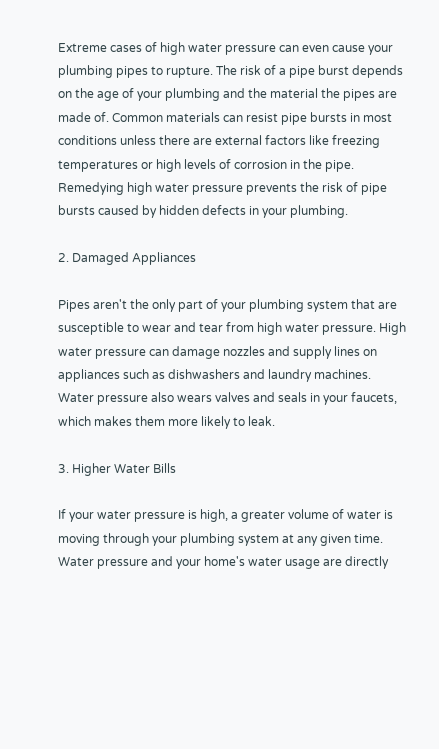Extreme cases of high water pressure can even cause your plumbing pipes to rupture. The risk of a pipe burst depends on the age of your plumbing and the material the pipes are made of. Common materials can resist pipe bursts in most conditions unless there are external factors like freezing temperatures or high levels of corrosion in the pipe. Remedying high water pressure prevents the risk of pipe bursts caused by hidden defects in your plumbing.

2. Damaged Appliances

Pipes aren't the only part of your plumbing system that are susceptible to wear and tear from high water pressure. High water pressure can damage nozzles and supply lines on appliances such as dishwashers and laundry machines. Water pressure also wears valves and seals in your faucets, which makes them more likely to leak.

3. Higher Water Bills

If your water pressure is high, a greater volume of water is moving through your plumbing system at any given time. Water pressure and your home's water usage are directly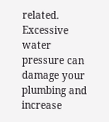related. Excessive water pressure can damage your plumbing and increase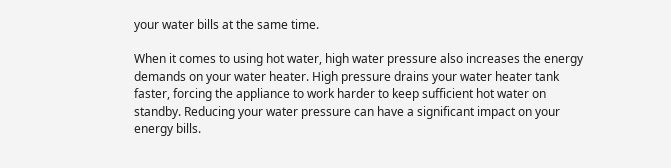your water bills at the same time.

When it comes to using hot water, high water pressure also increases the energy demands on your water heater. High pressure drains your water heater tank faster, forcing the appliance to work harder to keep sufficient hot water on standby. Reducing your water pressure can have a significant impact on your energy bills.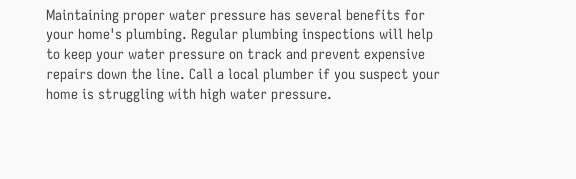Maintaining proper water pressure has several benefits for your home's plumbing. Regular plumbing inspections will help to keep your water pressure on track and prevent expensive repairs down the line. Call a local plumber if you suspect your home is struggling with high water pressure.